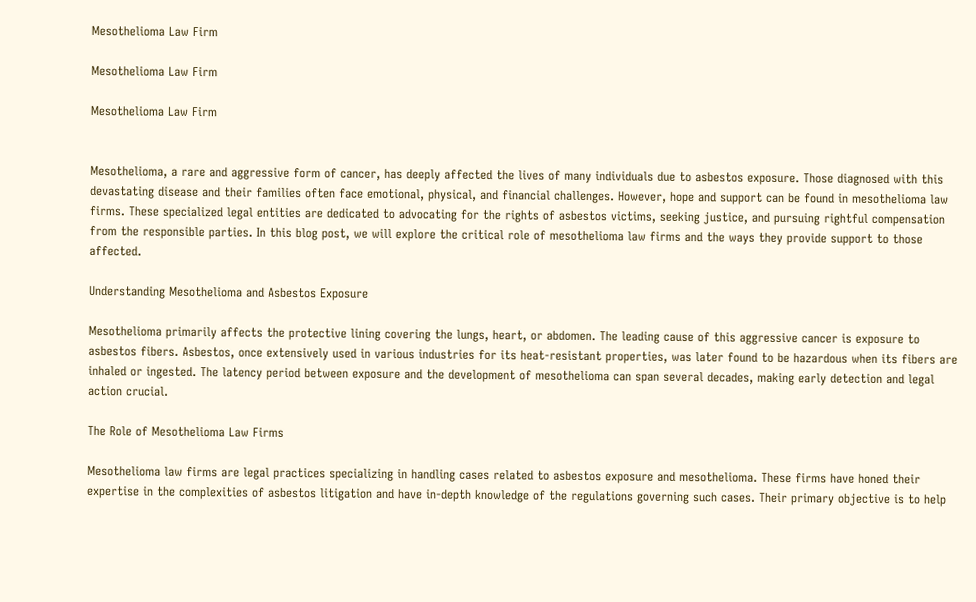Mesothelioma Law Firm

Mesothelioma Law Firm

Mesothelioma Law Firm


Mesothelioma, a rare and aggressive form of cancer, has deeply affected the lives of many individuals due to asbestos exposure. Those diagnosed with this devastating disease and their families often face emotional, physical, and financial challenges. However, hope and support can be found in mesothelioma law firms. These specialized legal entities are dedicated to advocating for the rights of asbestos victims, seeking justice, and pursuing rightful compensation from the responsible parties. In this blog post, we will explore the critical role of mesothelioma law firms and the ways they provide support to those affected.

Understanding Mesothelioma and Asbestos Exposure

Mesothelioma primarily affects the protective lining covering the lungs, heart, or abdomen. The leading cause of this aggressive cancer is exposure to asbestos fibers. Asbestos, once extensively used in various industries for its heat-resistant properties, was later found to be hazardous when its fibers are inhaled or ingested. The latency period between exposure and the development of mesothelioma can span several decades, making early detection and legal action crucial.

The Role of Mesothelioma Law Firms

Mesothelioma law firms are legal practices specializing in handling cases related to asbestos exposure and mesothelioma. These firms have honed their expertise in the complexities of asbestos litigation and have in-depth knowledge of the regulations governing such cases. Their primary objective is to help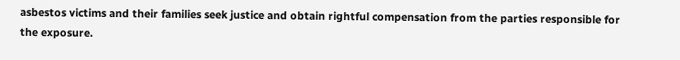asbestos victims and their families seek justice and obtain rightful compensation from the parties responsible for the exposure.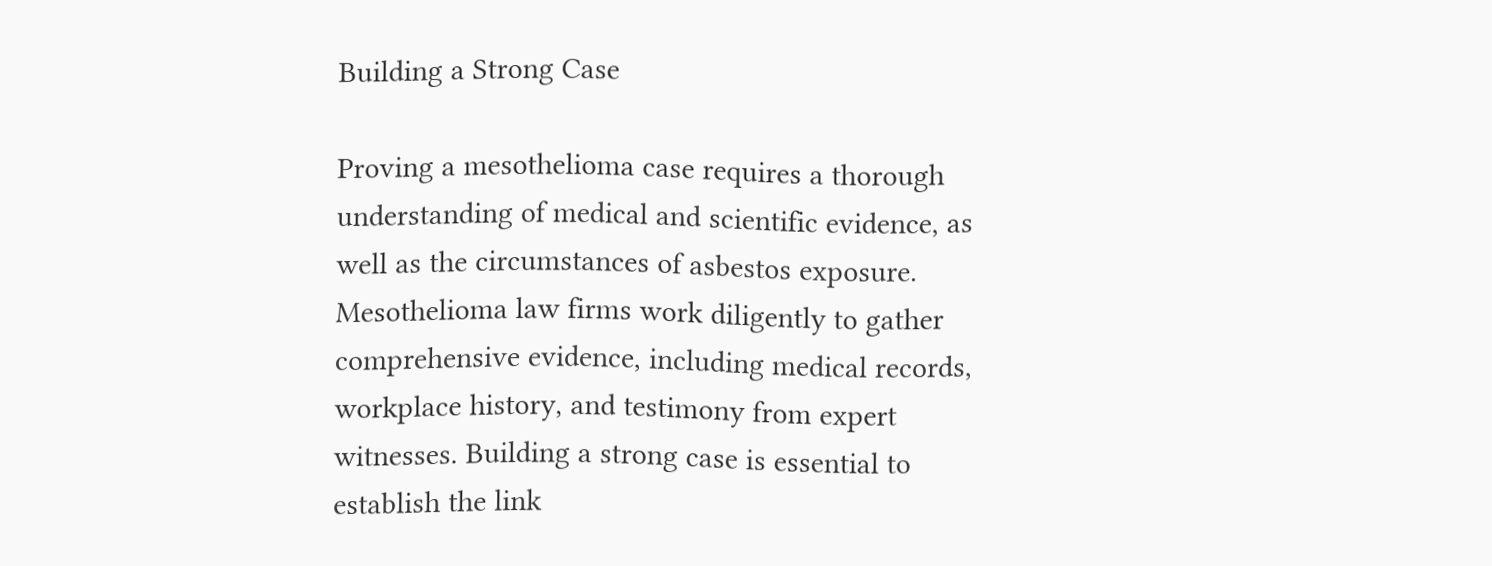Building a Strong Case

Proving a mesothelioma case requires a thorough understanding of medical and scientific evidence, as well as the circumstances of asbestos exposure. Mesothelioma law firms work diligently to gather comprehensive evidence, including medical records, workplace history, and testimony from expert witnesses. Building a strong case is essential to establish the link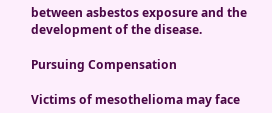between asbestos exposure and the development of the disease.

Pursuing Compensation

Victims of mesothelioma may face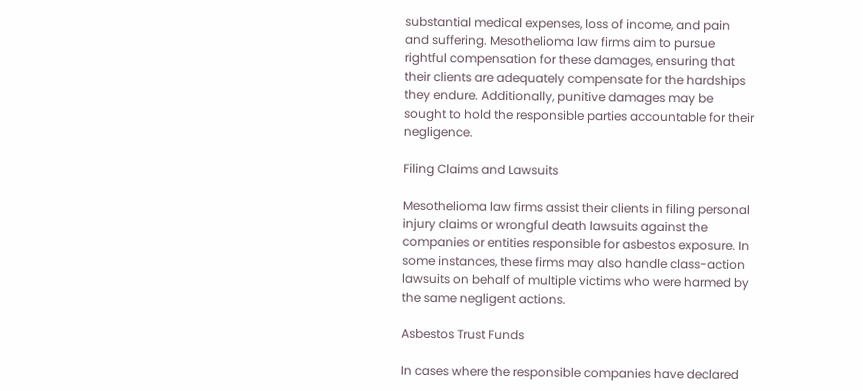substantial medical expenses, loss of income, and pain and suffering. Mesothelioma law firms aim to pursue rightful compensation for these damages, ensuring that their clients are adequately compensate for the hardships they endure. Additionally, punitive damages may be sought to hold the responsible parties accountable for their negligence.

Filing Claims and Lawsuits

Mesothelioma law firms assist their clients in filing personal injury claims or wrongful death lawsuits against the companies or entities responsible for asbestos exposure. In some instances, these firms may also handle class-action lawsuits on behalf of multiple victims who were harmed by the same negligent actions.

Asbestos Trust Funds

In cases where the responsible companies have declared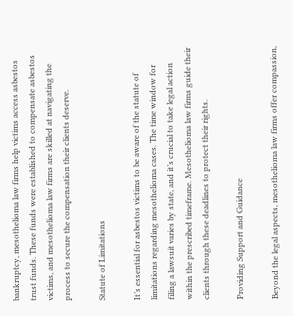bankruptcy, mesothelioma law firms help victims access asbestos trust funds. These funds were established to compensate asbestos victims, and mesothelioma law firms are skilled at navigating the process to secure the compensation their clients deserve.

Statute of Limitations

It’s essential for asbestos victims to be aware of the statute of limitations regarding mesothelioma cases. The time window for filing a lawsuit varies by state, and it’s crucial to take legal action within the prescribed timeframe. Mesothelioma law firms guide their clients through these deadlines to protect their rights.

Providing Support and Guidance

Beyond the legal aspects, mesothelioma law firms offer compassion,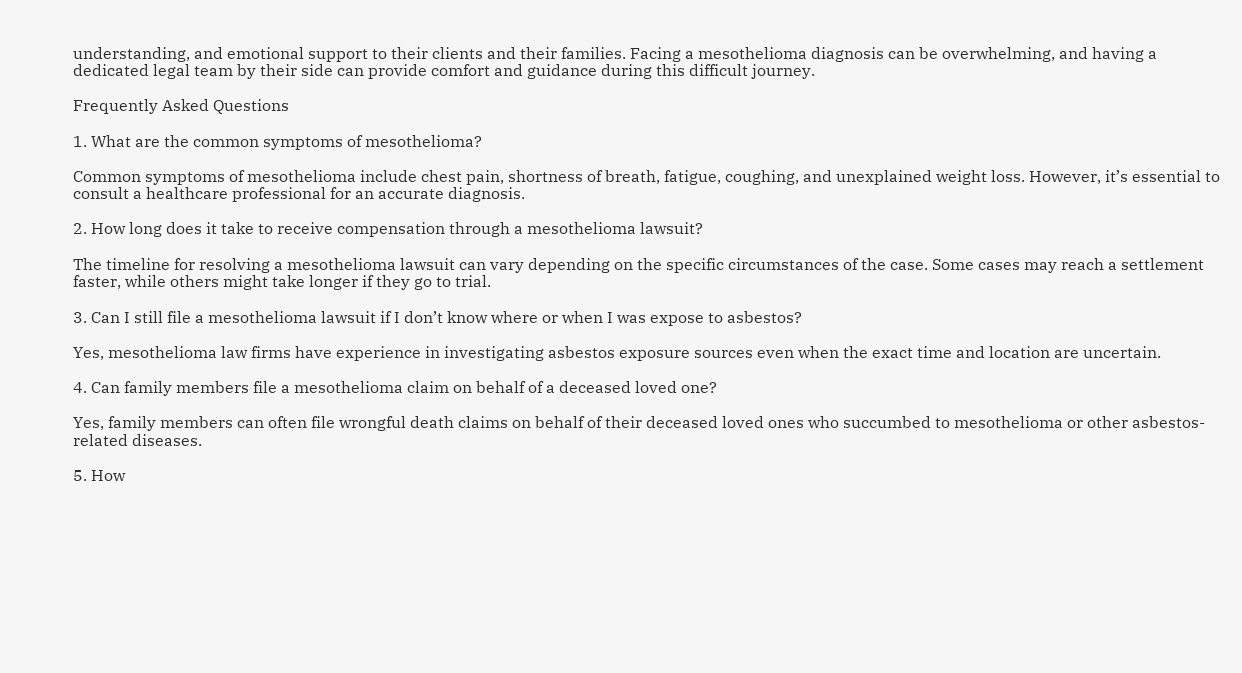understanding, and emotional support to their clients and their families. Facing a mesothelioma diagnosis can be overwhelming, and having a dedicated legal team by their side can provide comfort and guidance during this difficult journey.

Frequently Asked Questions

1. What are the common symptoms of mesothelioma?

Common symptoms of mesothelioma include chest pain, shortness of breath, fatigue, coughing, and unexplained weight loss. However, it’s essential to consult a healthcare professional for an accurate diagnosis.

2. How long does it take to receive compensation through a mesothelioma lawsuit?

The timeline for resolving a mesothelioma lawsuit can vary depending on the specific circumstances of the case. Some cases may reach a settlement faster, while others might take longer if they go to trial.

3. Can I still file a mesothelioma lawsuit if I don’t know where or when I was expose to asbestos?

Yes, mesothelioma law firms have experience in investigating asbestos exposure sources even when the exact time and location are uncertain.

4. Can family members file a mesothelioma claim on behalf of a deceased loved one?

Yes, family members can often file wrongful death claims on behalf of their deceased loved ones who succumbed to mesothelioma or other asbestos-related diseases.

5. How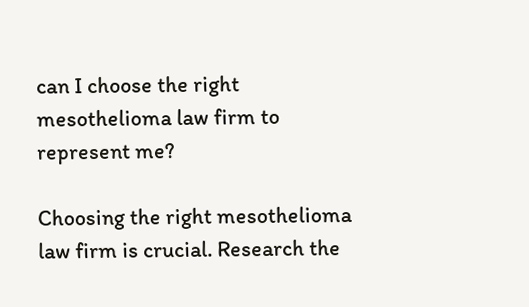can I choose the right mesothelioma law firm to represent me?

Choosing the right mesothelioma law firm is crucial. Research the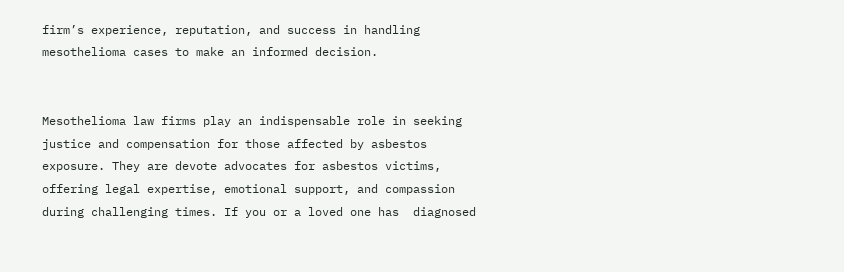firm’s experience, reputation, and success in handling mesothelioma cases to make an informed decision.


Mesothelioma law firms play an indispensable role in seeking justice and compensation for those affected by asbestos exposure. They are devote advocates for asbestos victims, offering legal expertise, emotional support, and compassion during challenging times. If you or a loved one has  diagnosed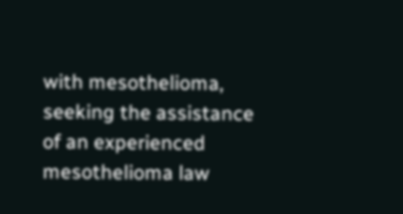with mesothelioma, seeking the assistance of an experienced mesothelioma law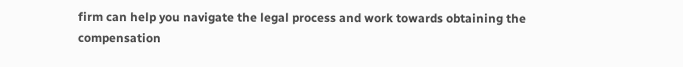firm can help you navigate the legal process and work towards obtaining the compensation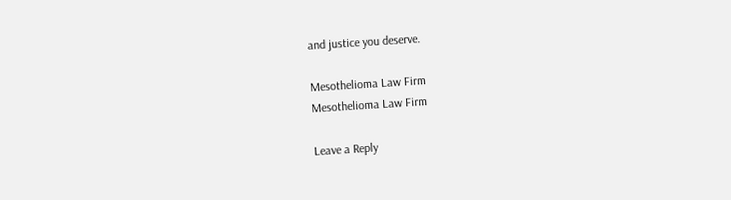and justice you deserve.

Mesothelioma Law Firm
Mesothelioma Law Firm

Leave a Reply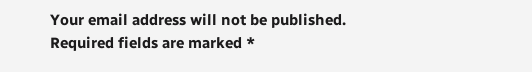Your email address will not be published. Required fields are marked *